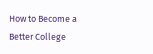How to Become a Better College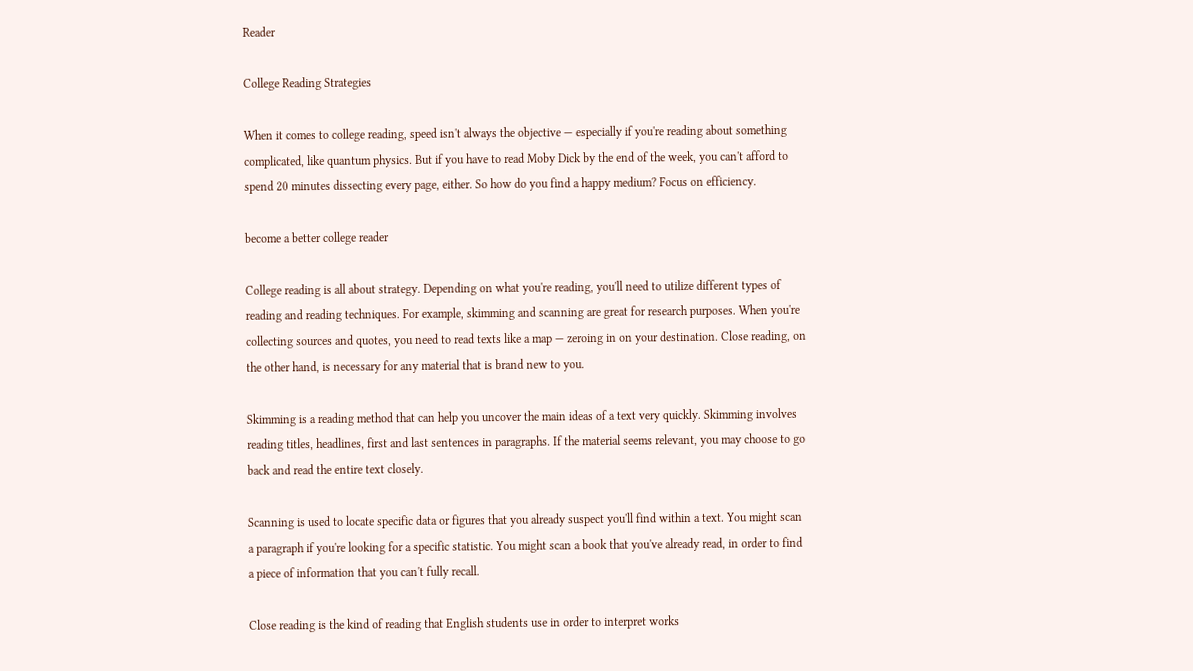Reader

College Reading Strategies

When it comes to college reading, speed isn't always the objective — especially if you're reading about something complicated, like quantum physics. But if you have to read Moby Dick by the end of the week, you can't afford to spend 20 minutes dissecting every page, either. So how do you find a happy medium? Focus on efficiency.

become a better college reader

College reading is all about strategy. Depending on what you're reading, you'll need to utilize different types of reading and reading techniques. For example, skimming and scanning are great for research purposes. When you're collecting sources and quotes, you need to read texts like a map — zeroing in on your destination. Close reading, on the other hand, is necessary for any material that is brand new to you.

Skimming is a reading method that can help you uncover the main ideas of a text very quickly. Skimming involves reading titles, headlines, first and last sentences in paragraphs. If the material seems relevant, you may choose to go back and read the entire text closely.

Scanning is used to locate specific data or figures that you already suspect you'll find within a text. You might scan a paragraph if you're looking for a specific statistic. You might scan a book that you've already read, in order to find a piece of information that you can't fully recall.

Close reading is the kind of reading that English students use in order to interpret works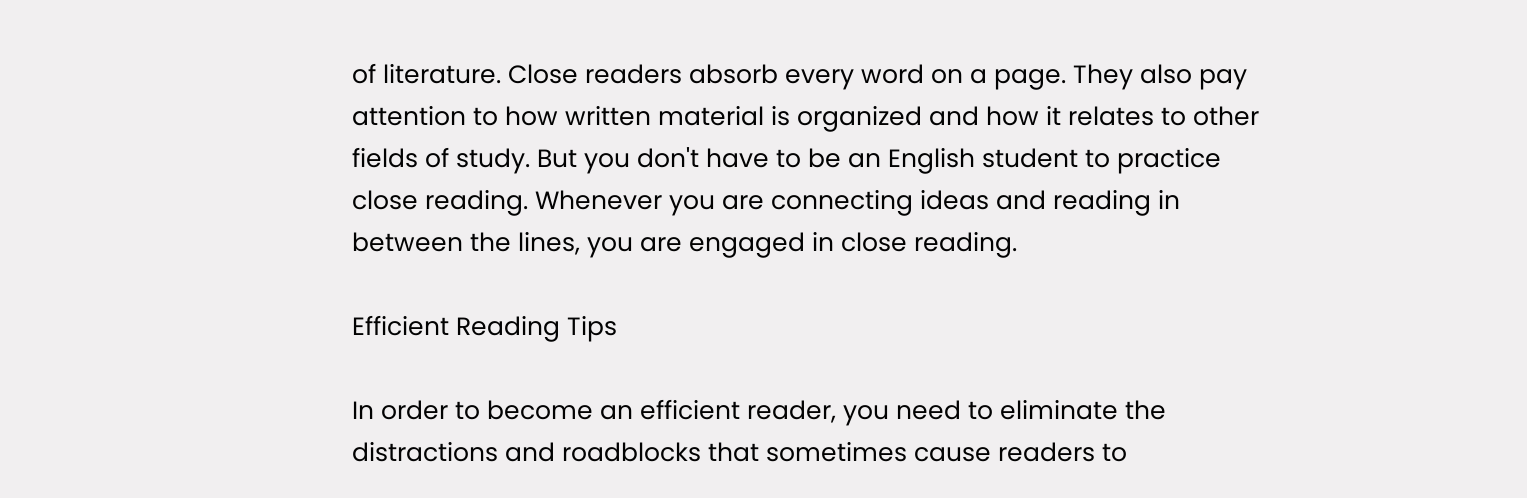of literature. Close readers absorb every word on a page. They also pay attention to how written material is organized and how it relates to other fields of study. But you don't have to be an English student to practice close reading. Whenever you are connecting ideas and reading in between the lines, you are engaged in close reading.

Efficient Reading Tips

In order to become an efficient reader, you need to eliminate the distractions and roadblocks that sometimes cause readers to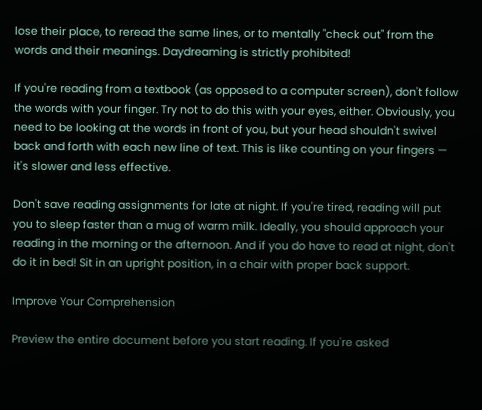lose their place, to reread the same lines, or to mentally "check out" from the words and their meanings. Daydreaming is strictly prohibited!

If you're reading from a textbook (as opposed to a computer screen), don't follow the words with your finger. Try not to do this with your eyes, either. Obviously, you need to be looking at the words in front of you, but your head shouldn't swivel back and forth with each new line of text. This is like counting on your fingers — it's slower and less effective.

Don't save reading assignments for late at night. If you're tired, reading will put you to sleep faster than a mug of warm milk. Ideally, you should approach your reading in the morning or the afternoon. And if you do have to read at night, don't do it in bed! Sit in an upright position, in a chair with proper back support.

Improve Your Comprehension

Preview the entire document before you start reading. If you're asked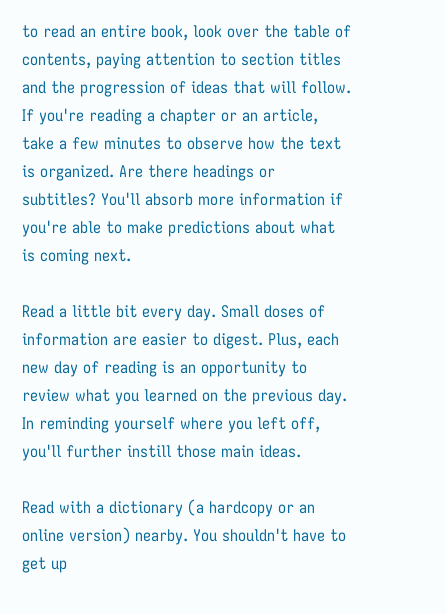to read an entire book, look over the table of contents, paying attention to section titles and the progression of ideas that will follow. If you're reading a chapter or an article, take a few minutes to observe how the text is organized. Are there headings or subtitles? You'll absorb more information if you're able to make predictions about what is coming next.

Read a little bit every day. Small doses of information are easier to digest. Plus, each new day of reading is an opportunity to review what you learned on the previous day. In reminding yourself where you left off, you'll further instill those main ideas.

Read with a dictionary (a hardcopy or an online version) nearby. You shouldn't have to get up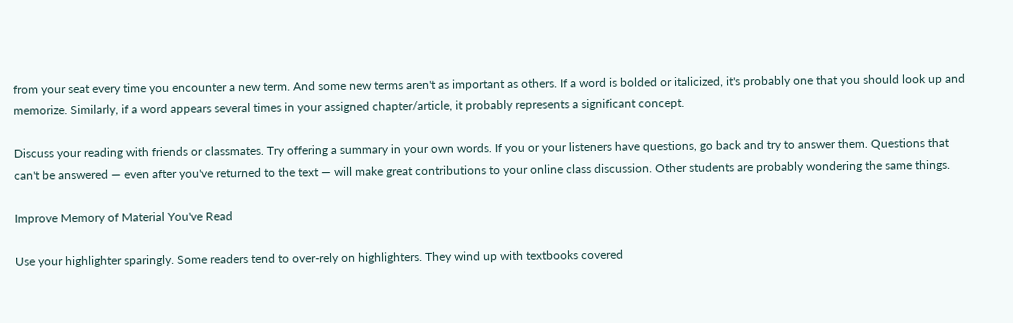from your seat every time you encounter a new term. And some new terms aren't as important as others. If a word is bolded or italicized, it's probably one that you should look up and memorize. Similarly, if a word appears several times in your assigned chapter/article, it probably represents a significant concept.

Discuss your reading with friends or classmates. Try offering a summary in your own words. If you or your listeners have questions, go back and try to answer them. Questions that can't be answered — even after you've returned to the text — will make great contributions to your online class discussion. Other students are probably wondering the same things.

Improve Memory of Material You've Read

Use your highlighter sparingly. Some readers tend to over-rely on highlighters. They wind up with textbooks covered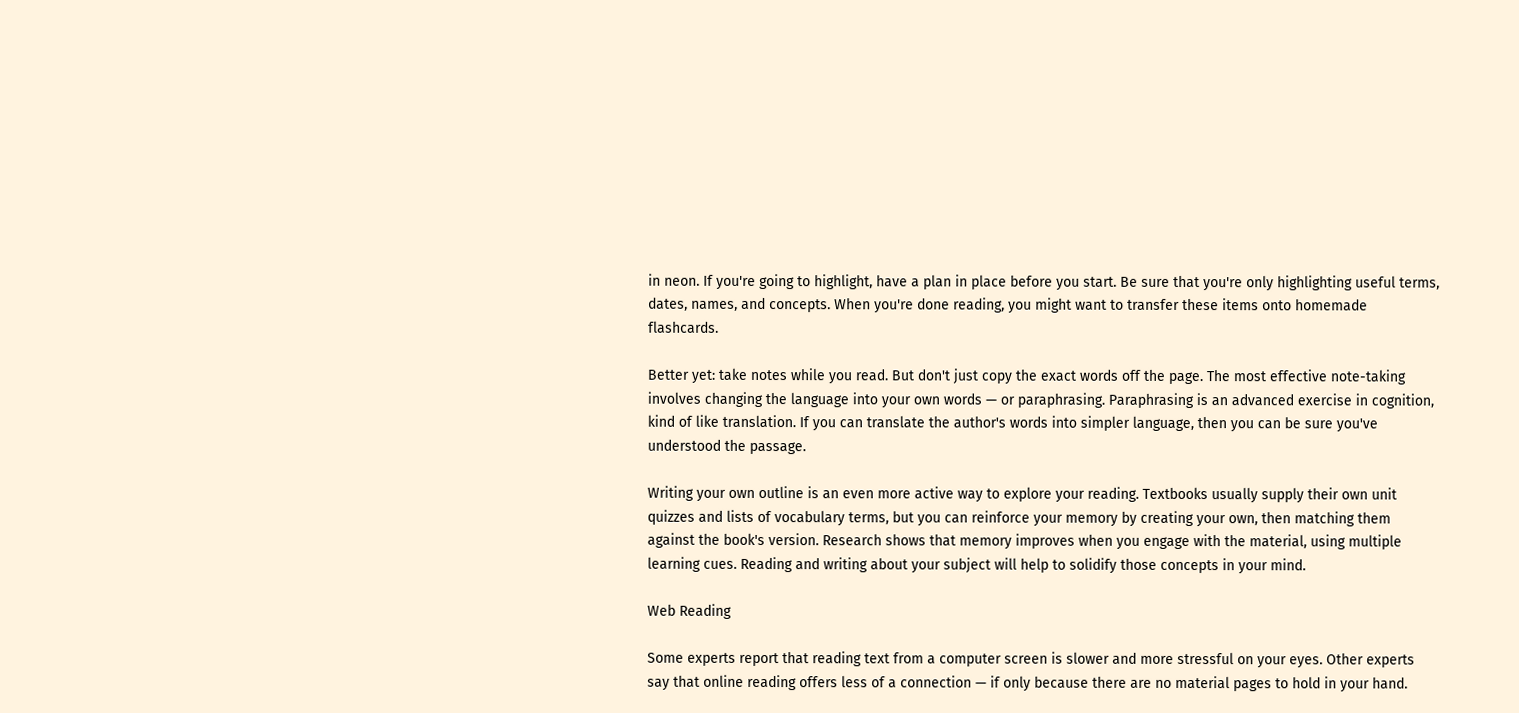in neon. If you're going to highlight, have a plan in place before you start. Be sure that you're only highlighting useful terms, dates, names, and concepts. When you're done reading, you might want to transfer these items onto homemade flashcards.

Better yet: take notes while you read. But don't just copy the exact words off the page. The most effective note-taking involves changing the language into your own words — or paraphrasing. Paraphrasing is an advanced exercise in cognition, kind of like translation. If you can translate the author's words into simpler language, then you can be sure you've understood the passage.

Writing your own outline is an even more active way to explore your reading. Textbooks usually supply their own unit quizzes and lists of vocabulary terms, but you can reinforce your memory by creating your own, then matching them against the book's version. Research shows that memory improves when you engage with the material, using multiple learning cues. Reading and writing about your subject will help to solidify those concepts in your mind.

Web Reading

Some experts report that reading text from a computer screen is slower and more stressful on your eyes. Other experts say that online reading offers less of a connection — if only because there are no material pages to hold in your hand.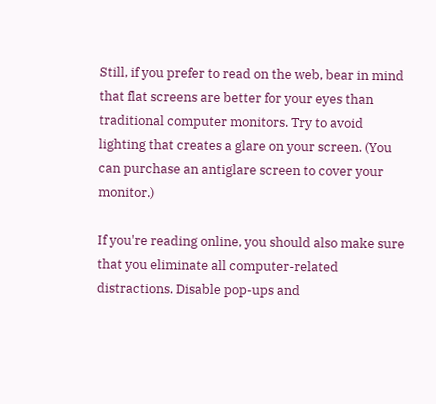Still, if you prefer to read on the web, bear in mind that flat screens are better for your eyes than traditional computer monitors. Try to avoid lighting that creates a glare on your screen. (You can purchase an antiglare screen to cover your monitor.)

If you're reading online, you should also make sure that you eliminate all computer-related distractions. Disable pop-ups and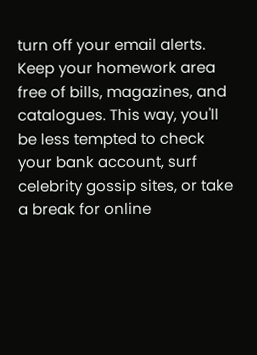turn off your email alerts. Keep your homework area free of bills, magazines, and catalogues. This way, you'll be less tempted to check your bank account, surf celebrity gossip sites, or take a break for online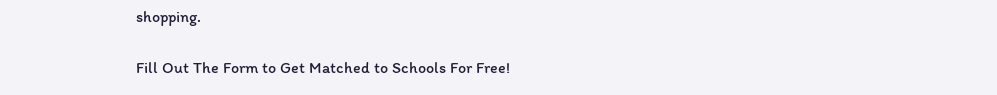shopping.

Fill Out The Form to Get Matched to Schools For Free!